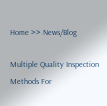Home >> News/Blog

Multiple Quality Inspection Methods For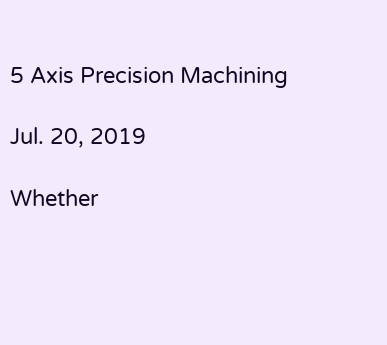5 Axis Precision Machining

Jul. 20, 2019

Whether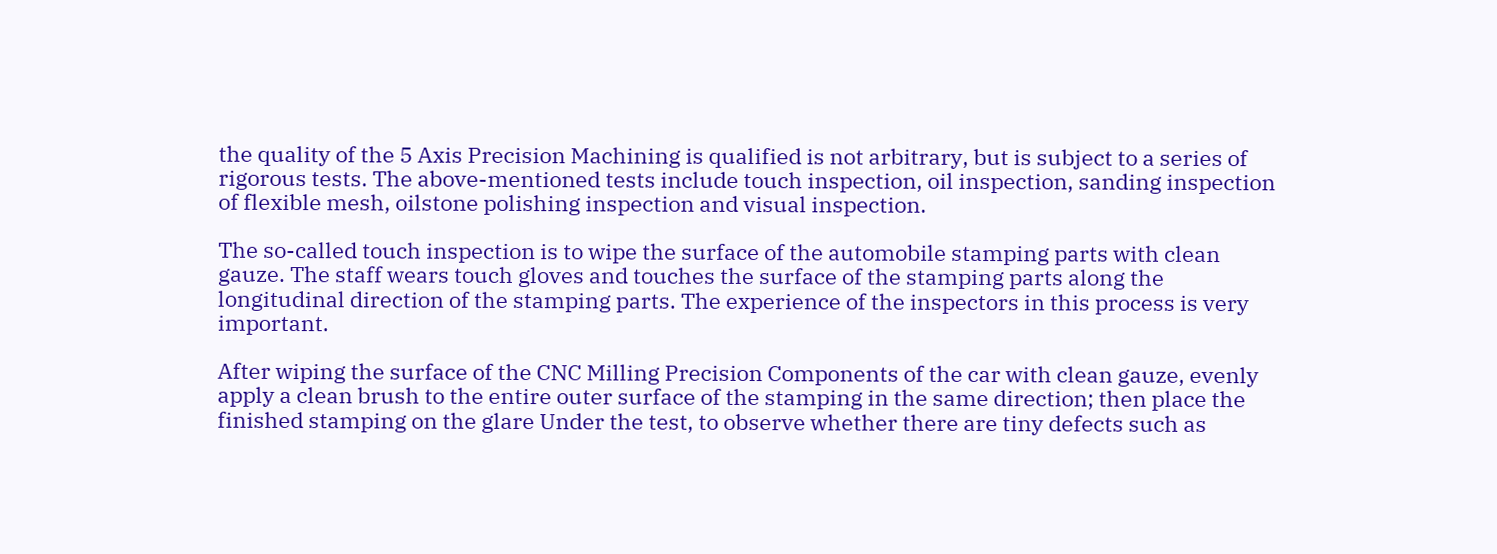the quality of the 5 Axis Precision Machining is qualified is not arbitrary, but is subject to a series of rigorous tests. The above-mentioned tests include touch inspection, oil inspection, sanding inspection of flexible mesh, oilstone polishing inspection and visual inspection.

The so-called touch inspection is to wipe the surface of the automobile stamping parts with clean gauze. The staff wears touch gloves and touches the surface of the stamping parts along the longitudinal direction of the stamping parts. The experience of the inspectors in this process is very important.

After wiping the surface of the CNC Milling Precision Components of the car with clean gauze, evenly apply a clean brush to the entire outer surface of the stamping in the same direction; then place the finished stamping on the glare Under the test, to observe whether there are tiny defects such as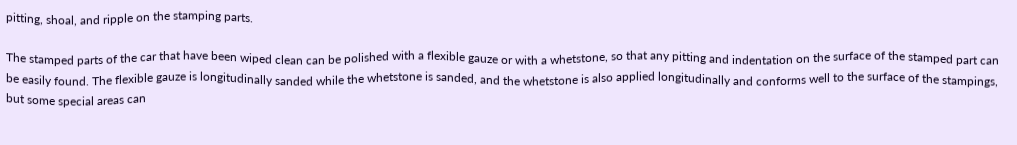pitting, shoal, and ripple on the stamping parts.

The stamped parts of the car that have been wiped clean can be polished with a flexible gauze or with a whetstone, so that any pitting and indentation on the surface of the stamped part can be easily found. The flexible gauze is longitudinally sanded while the whetstone is sanded, and the whetstone is also applied longitudinally and conforms well to the surface of the stampings, but some special areas can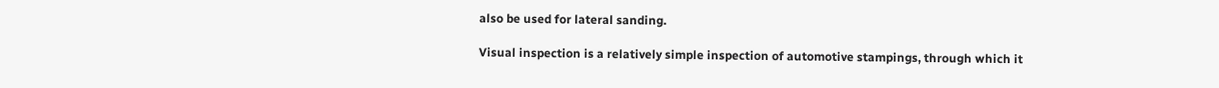also be used for lateral sanding.

Visual inspection is a relatively simple inspection of automotive stampings, through which it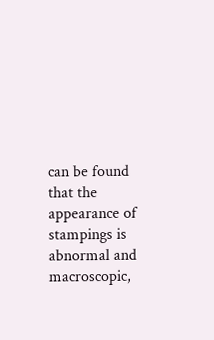can be found that the appearance of stampings is abnormal and macroscopic,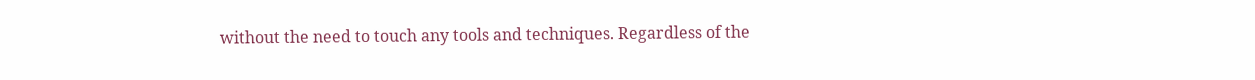without the need to touch any tools and techniques. Regardless of the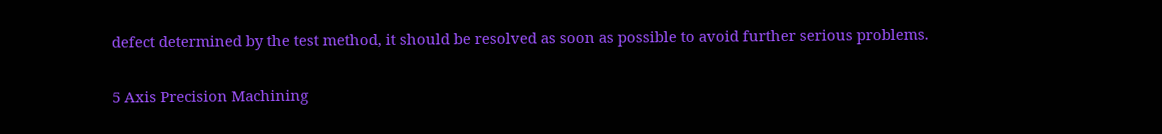defect determined by the test method, it should be resolved as soon as possible to avoid further serious problems.

5 Axis Precision Machining